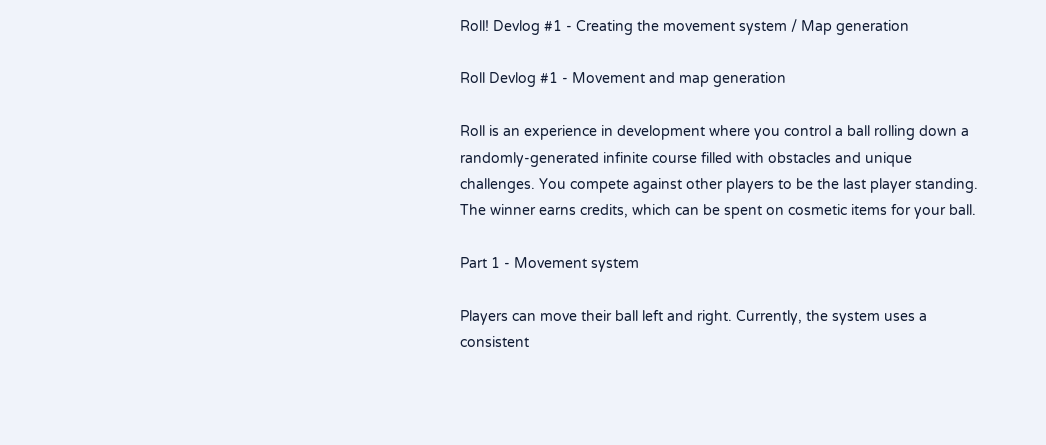Roll! Devlog #1 - Creating the movement system / Map generation

Roll Devlog #1 - Movement and map generation

Roll is an experience in development where you control a ball rolling down a randomly-generated infinite course filled with obstacles and unique challenges. You compete against other players to be the last player standing. The winner earns credits, which can be spent on cosmetic items for your ball.

Part 1 - Movement system

Players can move their ball left and right. Currently, the system uses a consistent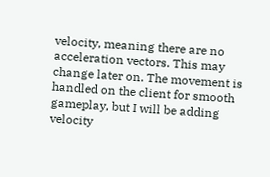velocity, meaning there are no acceleration vectors. This may change later on. The movement is handled on the client for smooth gameplay, but I will be adding velocity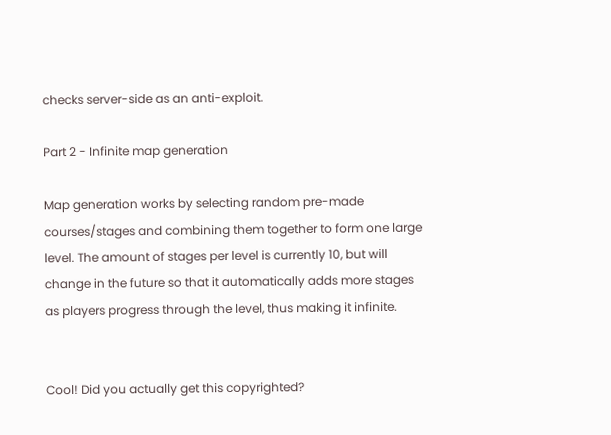checks server-side as an anti-exploit.

Part 2 - Infinite map generation

Map generation works by selecting random pre-made courses/stages and combining them together to form one large level. The amount of stages per level is currently 10, but will change in the future so that it automatically adds more stages as players progress through the level, thus making it infinite.


Cool! Did you actually get this copyrighted?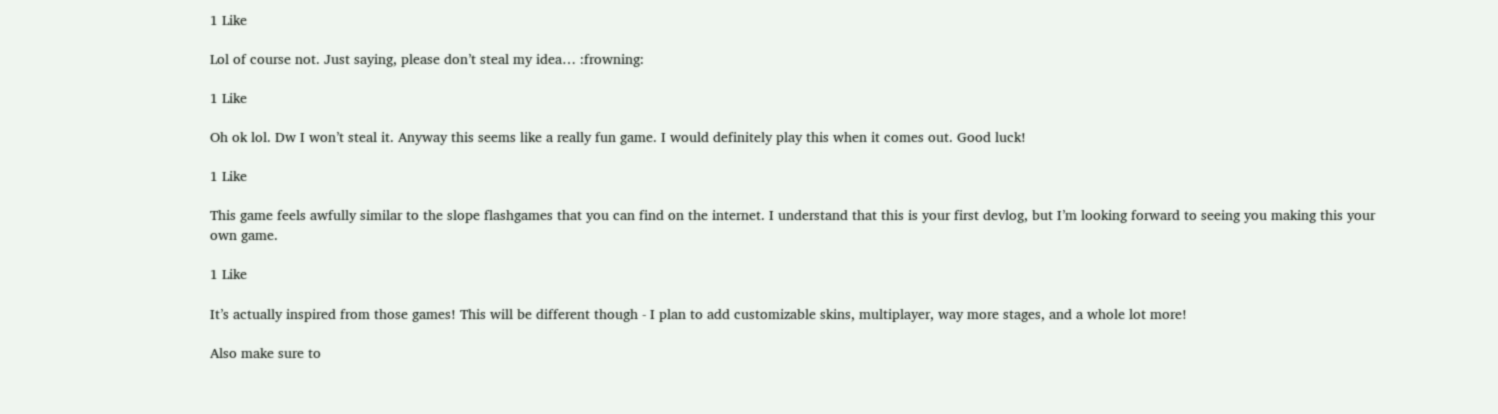1 Like

Lol of course not. Just saying, please don’t steal my idea… :frowning:

1 Like

Oh ok lol. Dw I won’t steal it. Anyway this seems like a really fun game. I would definitely play this when it comes out. Good luck!

1 Like

This game feels awfully similar to the slope flashgames that you can find on the internet. I understand that this is your first devlog, but I’m looking forward to seeing you making this your own game.

1 Like

It’s actually inspired from those games! This will be different though - I plan to add customizable skins, multiplayer, way more stages, and a whole lot more!

Also make sure to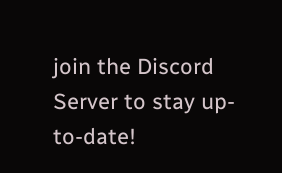join the Discord Server to stay up-to-date!